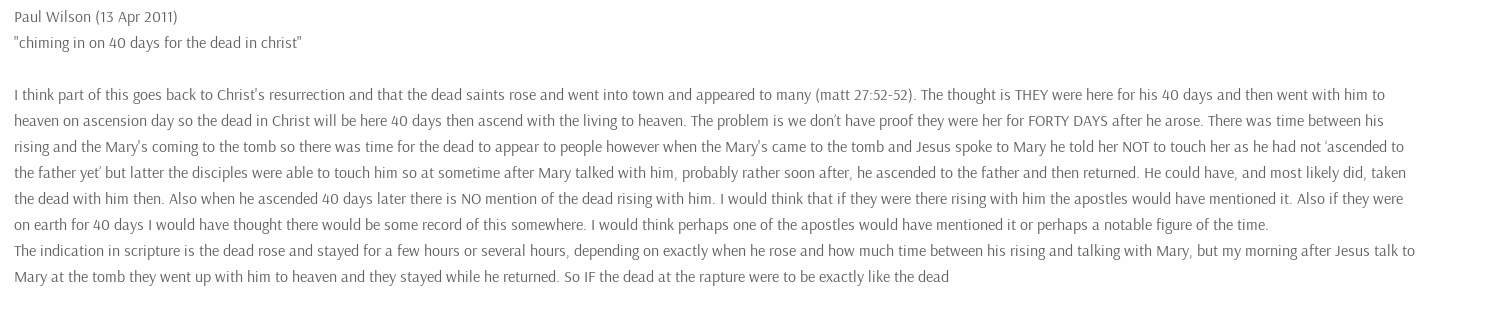Paul Wilson (13 Apr 2011)
"chiming in on 40 days for the dead in christ"

I think part of this goes back to Christ's resurrection and that the dead saints rose and went into town and appeared to many (matt 27:52-52). The thought is THEY were here for his 40 days and then went with him to heaven on ascension day so the dead in Christ will be here 40 days then ascend with the living to heaven. The problem is we don’t have proof they were her for FORTY DAYS after he arose. There was time between his rising and the Mary's coming to the tomb so there was time for the dead to appear to people however when the Mary's came to the tomb and Jesus spoke to Mary he told her NOT to touch her as he had not ‘ascended to the father yet’ but latter the disciples were able to touch him so at sometime after Mary talked with him, probably rather soon after, he ascended to the father and then returned. He could have, and most likely did, taken the dead with him then. Also when he ascended 40 days later there is NO mention of the dead rising with him. I would think that if they were there rising with him the apostles would have mentioned it. Also if they were on earth for 40 days I would have thought there would be some record of this somewhere. I would think perhaps one of the apostles would have mentioned it or perhaps a notable figure of the time.
The indication in scripture is the dead rose and stayed for a few hours or several hours, depending on exactly when he rose and how much time between his rising and talking with Mary, but my morning after Jesus talk to Mary at the tomb they went up with him to heaven and they stayed while he returned. So IF the dead at the rapture were to be exactly like the dead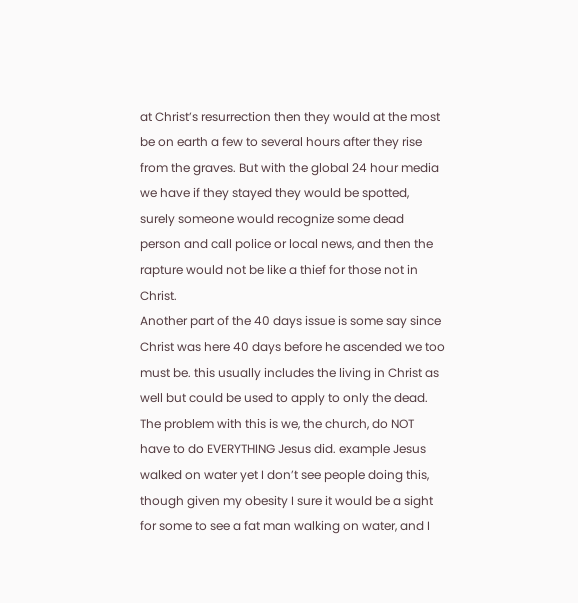at Christ’s resurrection then they would at the most be on earth a few to several hours after they rise from the graves. But with the global 24 hour media we have if they stayed they would be spotted, surely someone would recognize some dead person and call police or local news, and then the rapture would not be like a thief for those not in Christ.
Another part of the 40 days issue is some say since Christ was here 40 days before he ascended we too must be. this usually includes the living in Christ as well but could be used to apply to only the dead. The problem with this is we, the church, do NOT have to do EVERYTHING Jesus did. example Jesus walked on water yet I don’t see people doing this, though given my obesity I sure it would be a sight for some to see a fat man walking on water, and I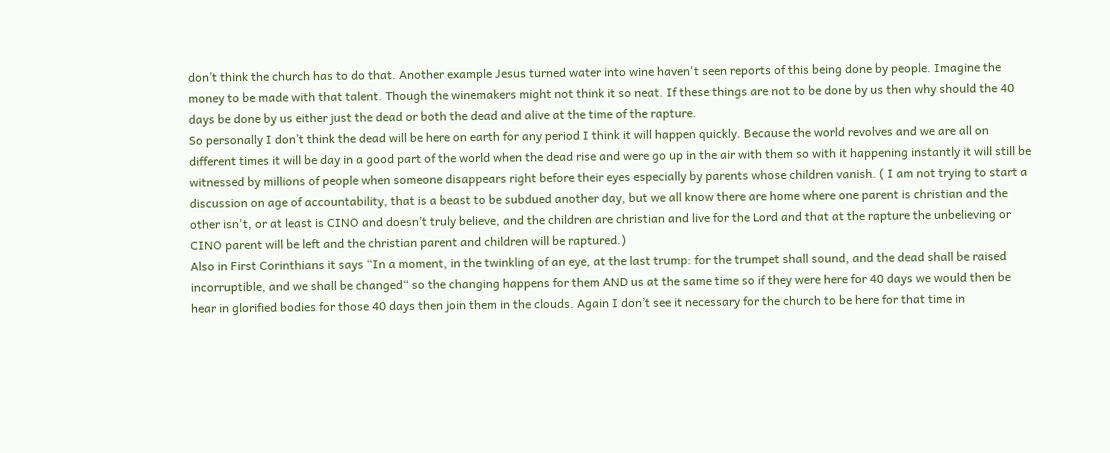don’t think the church has to do that. Another example Jesus turned water into wine haven't seen reports of this being done by people. Imagine the money to be made with that talent. Though the winemakers might not think it so neat. If these things are not to be done by us then why should the 40 days be done by us either just the dead or both the dead and alive at the time of the rapture.
So personally I don’t think the dead will be here on earth for any period I think it will happen quickly. Because the world revolves and we are all on different times it will be day in a good part of the world when the dead rise and were go up in the air with them so with it happening instantly it will still be witnessed by millions of people when someone disappears right before their eyes especially by parents whose children vanish. ( I am not trying to start a discussion on age of accountability, that is a beast to be subdued another day, but we all know there are home where one parent is christian and the other isn't, or at least is CINO and doesn’t truly believe, and the children are christian and live for the Lord and that at the rapture the unbelieving or CINO parent will be left and the christian parent and children will be raptured.)
Also in First Corinthians it says “In a moment, in the twinkling of an eye, at the last trump: for the trumpet shall sound, and the dead shall be raised incorruptible, and we shall be changed“ so the changing happens for them AND us at the same time so if they were here for 40 days we would then be hear in glorified bodies for those 40 days then join them in the clouds. Again I don’t see it necessary for the church to be here for that time in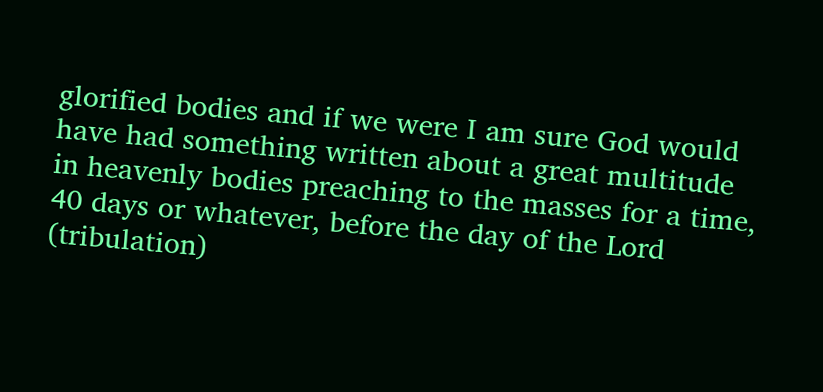glorified bodies and if we were I am sure God would have had something written about a great multitude in heavenly bodies preaching to the masses for a time, 40 days or whatever, before the day of the Lord (tribulation)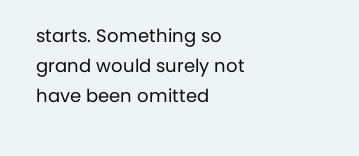starts. Something so grand would surely not have been omitted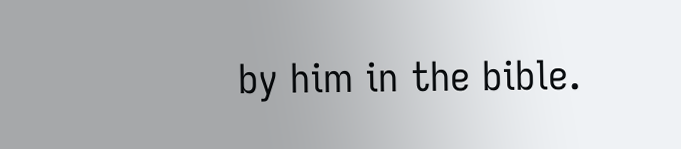by him in the bible.